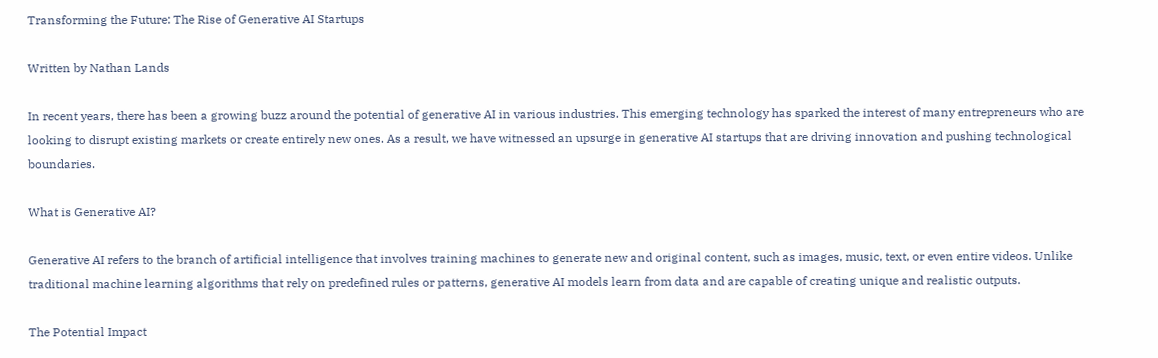Transforming the Future: The Rise of Generative AI Startups

Written by Nathan Lands

In recent years, there has been a growing buzz around the potential of generative AI in various industries. This emerging technology has sparked the interest of many entrepreneurs who are looking to disrupt existing markets or create entirely new ones. As a result, we have witnessed an upsurge in generative AI startups that are driving innovation and pushing technological boundaries.

What is Generative AI?

Generative AI refers to the branch of artificial intelligence that involves training machines to generate new and original content, such as images, music, text, or even entire videos. Unlike traditional machine learning algorithms that rely on predefined rules or patterns, generative AI models learn from data and are capable of creating unique and realistic outputs.

The Potential Impact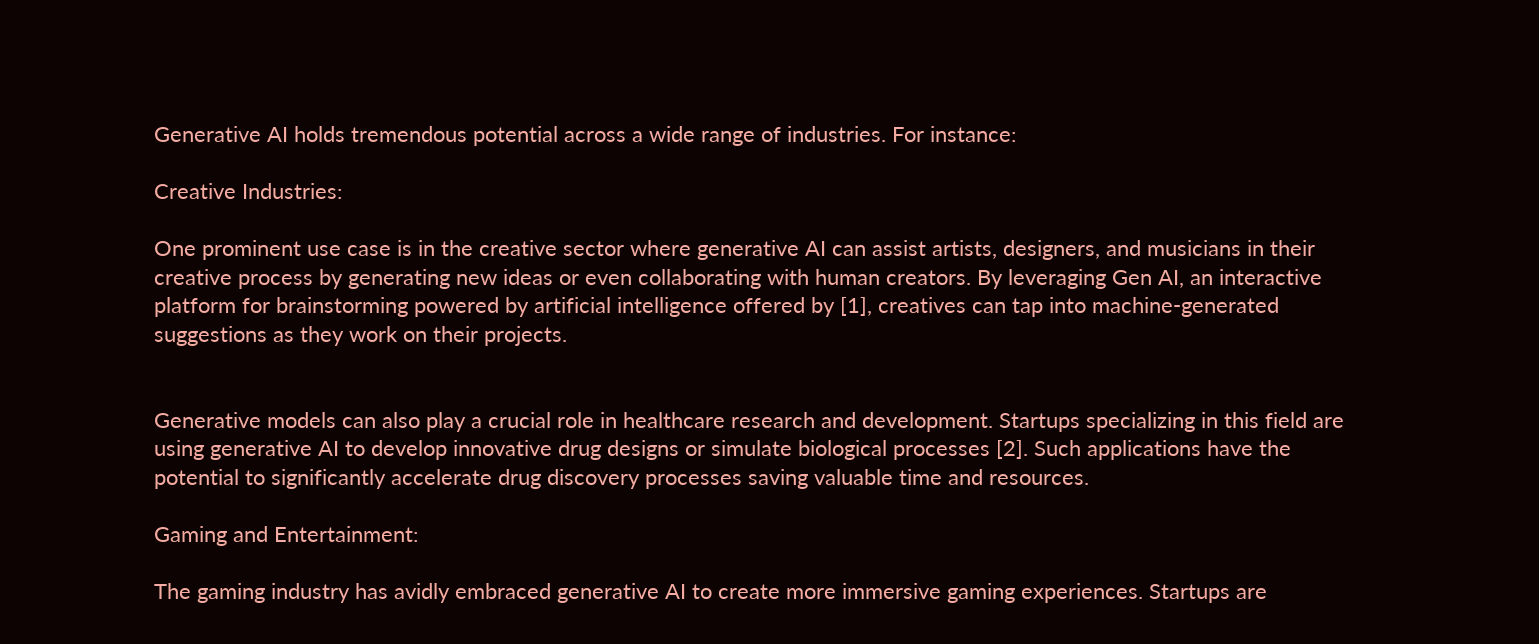Generative AI holds tremendous potential across a wide range of industries. For instance:

Creative Industries:

One prominent use case is in the creative sector where generative AI can assist artists, designers, and musicians in their creative process by generating new ideas or even collaborating with human creators. By leveraging Gen AI, an interactive platform for brainstorming powered by artificial intelligence offered by [1], creatives can tap into machine-generated suggestions as they work on their projects.


Generative models can also play a crucial role in healthcare research and development. Startups specializing in this field are using generative AI to develop innovative drug designs or simulate biological processes [2]. Such applications have the potential to significantly accelerate drug discovery processes saving valuable time and resources.

Gaming and Entertainment:

The gaming industry has avidly embraced generative AI to create more immersive gaming experiences. Startups are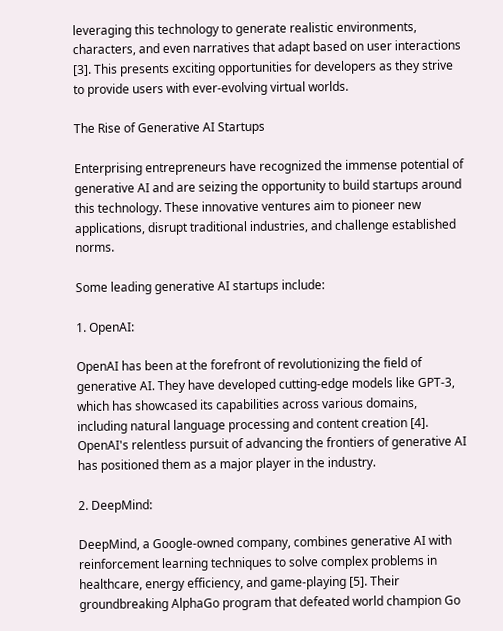leveraging this technology to generate realistic environments, characters, and even narratives that adapt based on user interactions [3]. This presents exciting opportunities for developers as they strive to provide users with ever-evolving virtual worlds.

The Rise of Generative AI Startups

Enterprising entrepreneurs have recognized the immense potential of generative AI and are seizing the opportunity to build startups around this technology. These innovative ventures aim to pioneer new applications, disrupt traditional industries, and challenge established norms.

Some leading generative AI startups include:

1. OpenAI:

OpenAI has been at the forefront of revolutionizing the field of generative AI. They have developed cutting-edge models like GPT-3, which has showcased its capabilities across various domains, including natural language processing and content creation [4]. OpenAI's relentless pursuit of advancing the frontiers of generative AI has positioned them as a major player in the industry.

2. DeepMind:

DeepMind, a Google-owned company, combines generative AI with reinforcement learning techniques to solve complex problems in healthcare, energy efficiency, and game-playing [5]. Their groundbreaking AlphaGo program that defeated world champion Go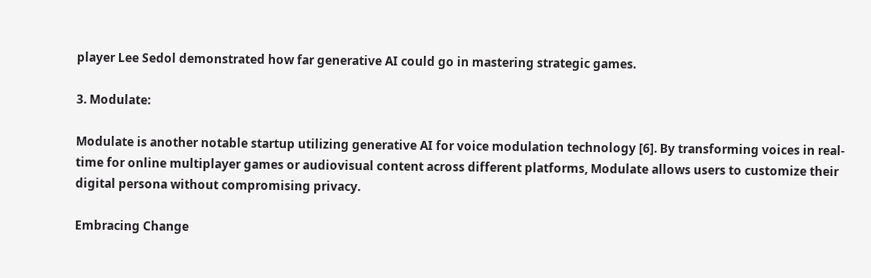player Lee Sedol demonstrated how far generative AI could go in mastering strategic games.

3. Modulate:

Modulate is another notable startup utilizing generative AI for voice modulation technology [6]. By transforming voices in real-time for online multiplayer games or audiovisual content across different platforms, Modulate allows users to customize their digital persona without compromising privacy.

Embracing Change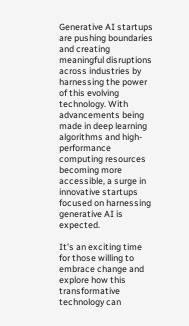Generative AI startups are pushing boundaries and creating meaningful disruptions across industries by harnessing the power of this evolving technology. With advancements being made in deep learning algorithms and high-performance computing resources becoming more accessible, a surge in innovative startups focused on harnessing generative AI is expected.

It's an exciting time for those willing to embrace change and explore how this transformative technology can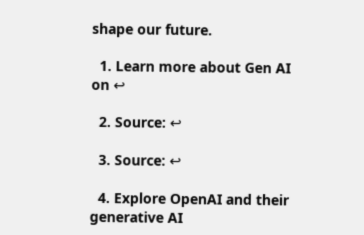shape our future.

  1. Learn more about Gen AI on ↩

  2. Source: ↩

  3. Source: ↩

  4. Explore OpenAI and their generative AI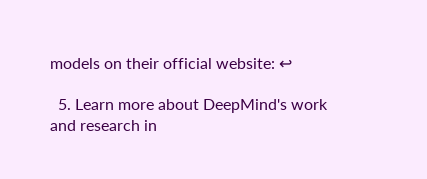models on their official website: ↩

  5. Learn more about DeepMind's work and research in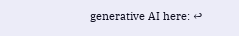generative AI here: ↩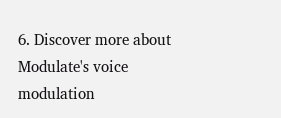6. Discover more about Modulate's voice modulation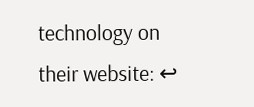technology on their website: ↩